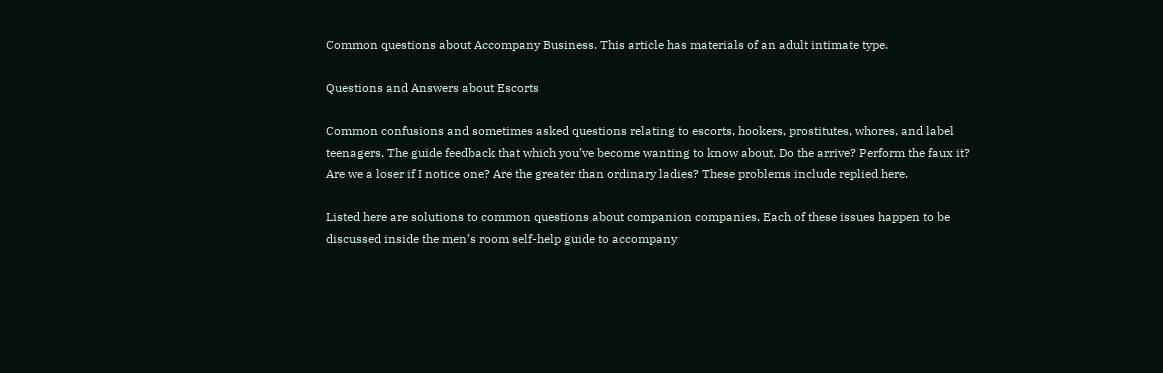Common questions about Accompany Business. This article has materials of an adult intimate type.

Questions and Answers about Escorts

Common confusions and sometimes asked questions relating to escorts, hookers, prostitutes, whores, and label teenagers. The guide feedback that which you’ve become wanting to know about. Do the arrive? Perform the faux it? Are we a loser if I notice one? Are the greater than ordinary ladies? These problems include replied here.

Listed here are solutions to common questions about companion companies. Each of these issues happen to be discussed inside the men’s room self-help guide to accompany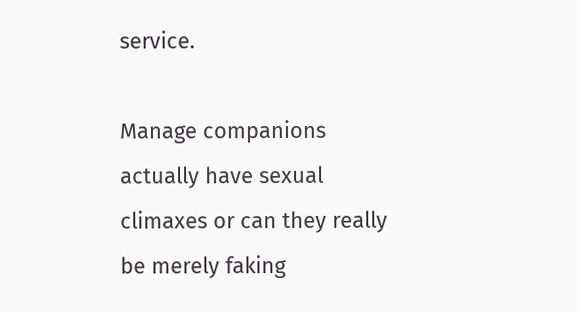service.

Manage companions actually have sexual climaxes or can they really be merely faking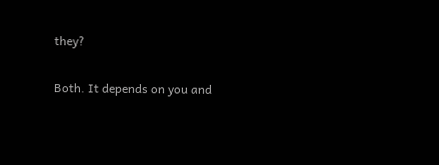they?

Both. It depends on you and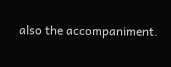also the accompaniment.